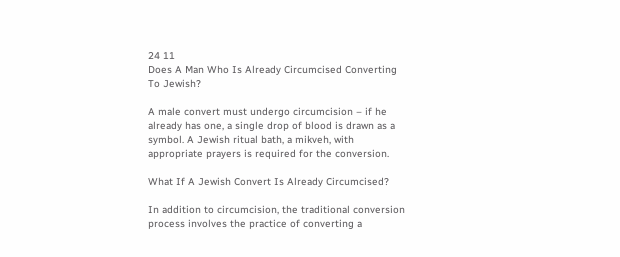24 11
Does A Man Who Is Already Circumcised Converting To Jewish?

A male convert must undergo circumcision – if he already has one, a single drop of blood is drawn as a symbol. A Jewish ritual bath, a mikveh, with appropriate prayers is required for the conversion.

What If A Jewish Convert Is Already Circumcised?

In addition to circumcision, the traditional conversion process involves the practice of converting a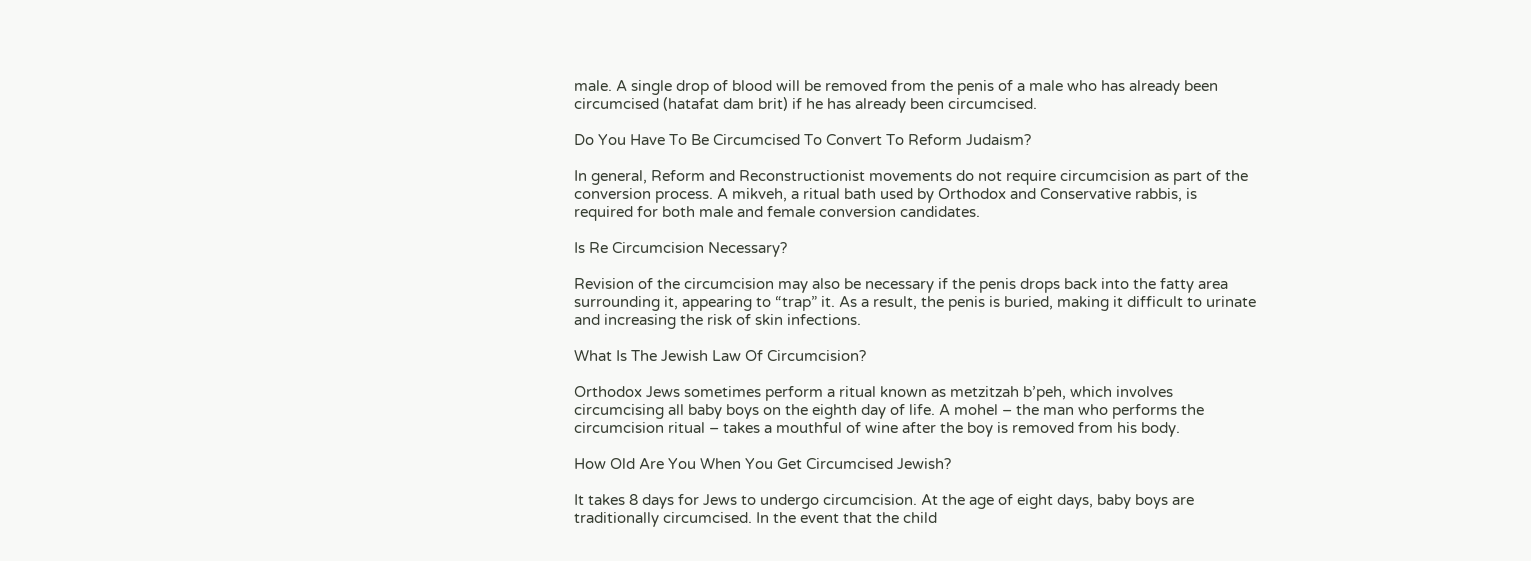male. A single drop of blood will be removed from the penis of a male who has already been circumcised (hatafat dam brit) if he has already been circumcised.

Do You Have To Be Circumcised To Convert To Reform Judaism?

In general, Reform and Reconstructionist movements do not require circumcision as part of the conversion process. A mikveh, a ritual bath used by Orthodox and Conservative rabbis, is required for both male and female conversion candidates.

Is Re Circumcision Necessary?

Revision of the circumcision may also be necessary if the penis drops back into the fatty area surrounding it, appearing to “trap” it. As a result, the penis is buried, making it difficult to urinate and increasing the risk of skin infections.

What Is The Jewish Law Of Circumcision?

Orthodox Jews sometimes perform a ritual known as metzitzah b’peh, which involves circumcising all baby boys on the eighth day of life. A mohel – the man who performs the circumcision ritual – takes a mouthful of wine after the boy is removed from his body.

How Old Are You When You Get Circumcised Jewish?

It takes 8 days for Jews to undergo circumcision. At the age of eight days, baby boys are traditionally circumcised. In the event that the child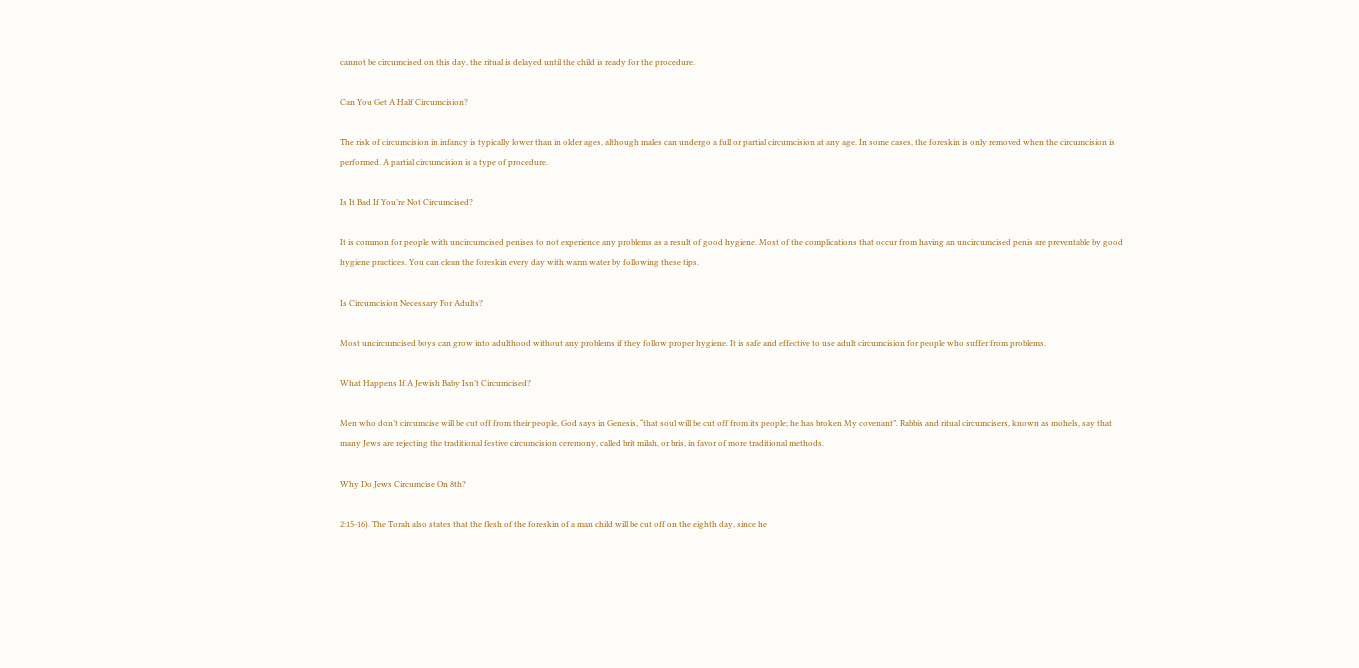cannot be circumcised on this day, the ritual is delayed until the child is ready for the procedure.

Can You Get A Half Circumcision?

The risk of circumcision in infancy is typically lower than in older ages, although males can undergo a full or partial circumcision at any age. In some cases, the foreskin is only removed when the circumcision is performed. A partial circumcision is a type of procedure.

Is It Bad If You’re Not Circumcised?

It is common for people with uncircumcised penises to not experience any problems as a result of good hygiene. Most of the complications that occur from having an uncircumcised penis are preventable by good hygiene practices. You can clean the foreskin every day with warm water by following these tips.

Is Circumcision Necessary For Adults?

Most uncircumcised boys can grow into adulthood without any problems if they follow proper hygiene. It is safe and effective to use adult circumcision for people who suffer from problems.

What Happens If A Jewish Baby Isn’t Circumcised?

Men who don’t circumcise will be cut off from their people, God says in Genesis, “that soul will be cut off from its people; he has broken My covenant”. Rabbis and ritual circumcisers, known as mohels, say that many Jews are rejecting the traditional festive circumcision ceremony, called brit milah, or bris, in favor of more traditional methods.

Why Do Jews Circumcise On 8th?

2:15-16). The Torah also states that the flesh of the foreskin of a man child will be cut off on the eighth day, since he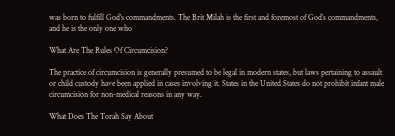was born to fulfill God’s commandments. The Brit Milah is the first and foremost of God’s commandments, and he is the only one who

What Are The Rules Of Circumcision?

The practice of circumcision is generally presumed to be legal in modern states, but laws pertaining to assault or child custody have been applied in cases involving it. States in the United States do not prohibit infant male circumcision for non-medical reasons in any way.

What Does The Torah Say About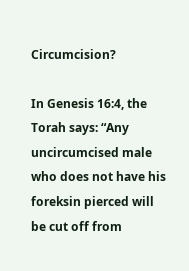Circumcision?

In Genesis 16:4, the Torah says: “Any uncircumcised male who does not have his foreksin pierced will be cut off from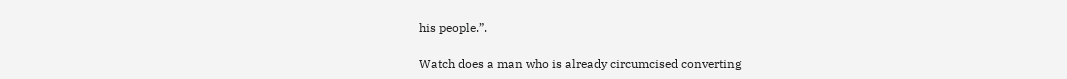his people.”.

Watch does a man who is already circumcised converting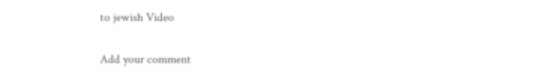to jewish Video

Add your comment